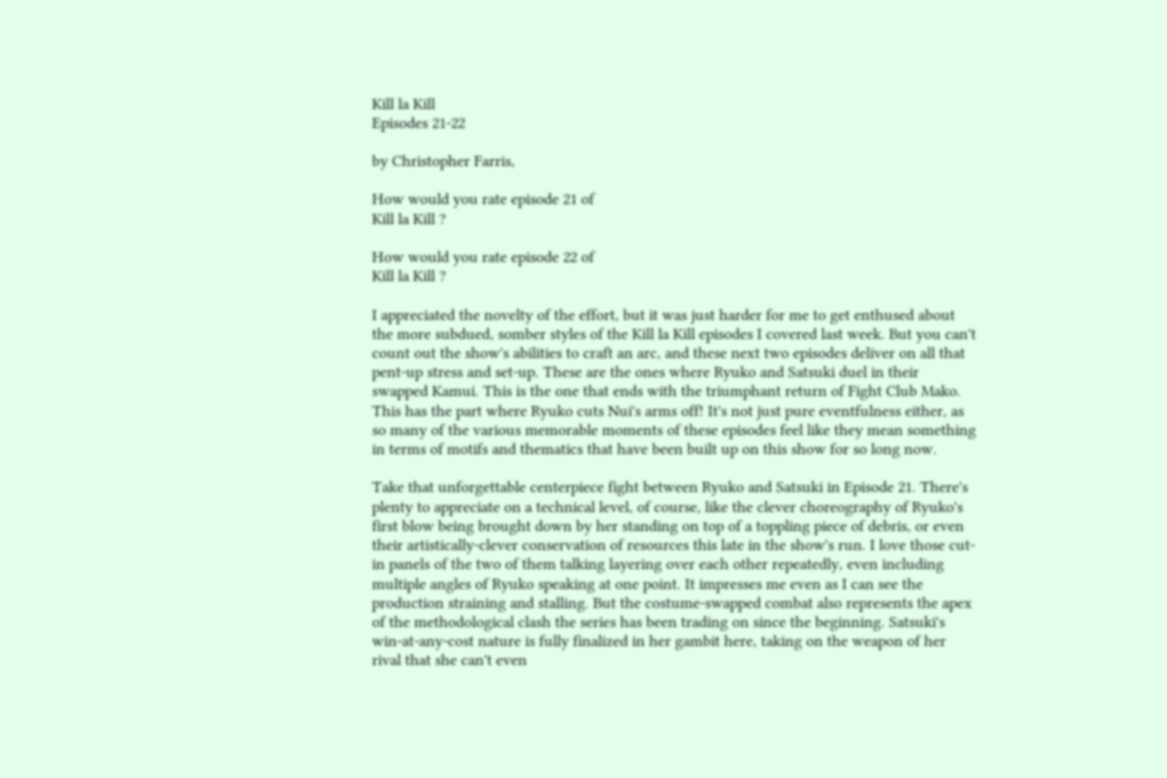Kill la Kill
Episodes 21-22

by Christopher Farris,

How would you rate episode 21 of
Kill la Kill ?

How would you rate episode 22 of
Kill la Kill ?

I appreciated the novelty of the effort, but it was just harder for me to get enthused about the more subdued, somber styles of the Kill la Kill episodes I covered last week. But you can't count out the show's abilities to craft an arc, and these next two episodes deliver on all that pent-up stress and set-up. These are the ones where Ryuko and Satsuki duel in their swapped Kamui. This is the one that ends with the triumphant return of Fight Club Mako. This has the part where Ryuko cuts Nui's arms off! It's not just pure eventfulness either, as so many of the various memorable moments of these episodes feel like they mean something in terms of motifs and thematics that have been built up on this show for so long now.

Take that unforgettable centerpiece fight between Ryuko and Satsuki in Episode 21. There's plenty to appreciate on a technical level, of course, like the clever choreography of Ryuko's first blow being brought down by her standing on top of a toppling piece of debris, or even their artistically-clever conservation of resources this late in the show's run. I love those cut-in panels of the two of them talking layering over each other repeatedly, even including multiple angles of Ryuko speaking at one point. It impresses me even as I can see the production straining and stalling. But the costume-swapped combat also represents the apex of the methodological clash the series has been trading on since the beginning. Satsuki's win-at-any-cost nature is fully finalized in her gambit here, taking on the weapon of her rival that she can't even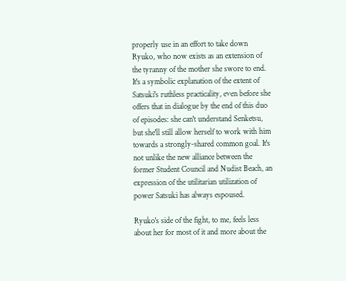properly use in an effort to take down Ryuko, who now exists as an extension of the tyranny of the mother she swore to end. It's a symbolic explanation of the extent of Satsuki's ruthless practicality, even before she offers that in dialogue by the end of this duo of episodes: she can't understand Senketsu, but she'll still allow herself to work with him towards a strongly-shared common goal. It's not unlike the new alliance between the former Student Council and Nudist Beach, an expression of the utilitarian utilization of power Satsuki has always espoused.

Ryuko's side of the fight, to me, feels less about her for most of it and more about the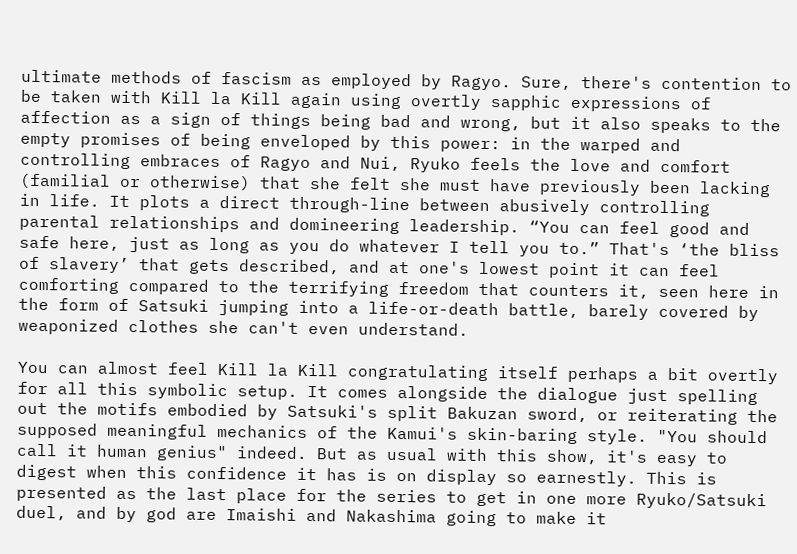ultimate methods of fascism as employed by Ragyo. Sure, there's contention to be taken with Kill la Kill again using overtly sapphic expressions of affection as a sign of things being bad and wrong, but it also speaks to the empty promises of being enveloped by this power: in the warped and controlling embraces of Ragyo and Nui, Ryuko feels the love and comfort (familial or otherwise) that she felt she must have previously been lacking in life. It plots a direct through-line between abusively controlling parental relationships and domineering leadership. “You can feel good and safe here, just as long as you do whatever I tell you to.” That's ‘the bliss of slavery’ that gets described, and at one's lowest point it can feel comforting compared to the terrifying freedom that counters it, seen here in the form of Satsuki jumping into a life-or-death battle, barely covered by weaponized clothes she can't even understand.

You can almost feel Kill la Kill congratulating itself perhaps a bit overtly for all this symbolic setup. It comes alongside the dialogue just spelling out the motifs embodied by Satsuki's split Bakuzan sword, or reiterating the supposed meaningful mechanics of the Kamui's skin-baring style. "You should call it human genius" indeed. But as usual with this show, it's easy to digest when this confidence it has is on display so earnestly. This is presented as the last place for the series to get in one more Ryuko/Satsuki duel, and by god are Imaishi and Nakashima going to make it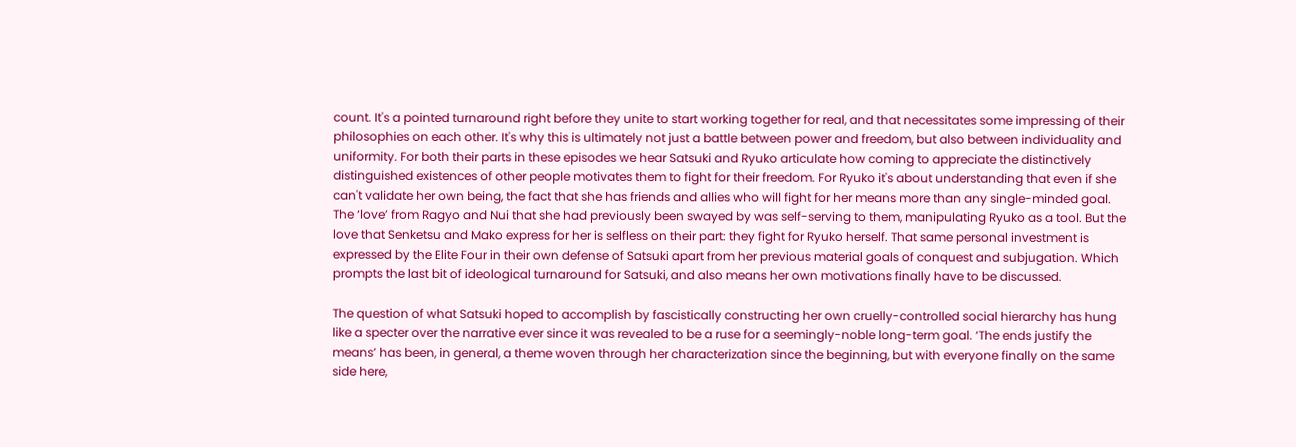count. It's a pointed turnaround right before they unite to start working together for real, and that necessitates some impressing of their philosophies on each other. It's why this is ultimately not just a battle between power and freedom, but also between individuality and uniformity. For both their parts in these episodes we hear Satsuki and Ryuko articulate how coming to appreciate the distinctively distinguished existences of other people motivates them to fight for their freedom. For Ryuko it's about understanding that even if she can't validate her own being, the fact that she has friends and allies who will fight for her means more than any single-minded goal. The ‘love’ from Ragyo and Nui that she had previously been swayed by was self-serving to them, manipulating Ryuko as a tool. But the love that Senketsu and Mako express for her is selfless on their part: they fight for Ryuko herself. That same personal investment is expressed by the Elite Four in their own defense of Satsuki apart from her previous material goals of conquest and subjugation. Which prompts the last bit of ideological turnaround for Satsuki, and also means her own motivations finally have to be discussed.

The question of what Satsuki hoped to accomplish by fascistically constructing her own cruelly-controlled social hierarchy has hung like a specter over the narrative ever since it was revealed to be a ruse for a seemingly-noble long-term goal. ‘The ends justify the means’ has been, in general, a theme woven through her characterization since the beginning, but with everyone finally on the same side here,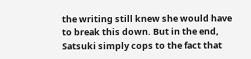the writing still knew she would have to break this down. But in the end, Satsuki simply cops to the fact that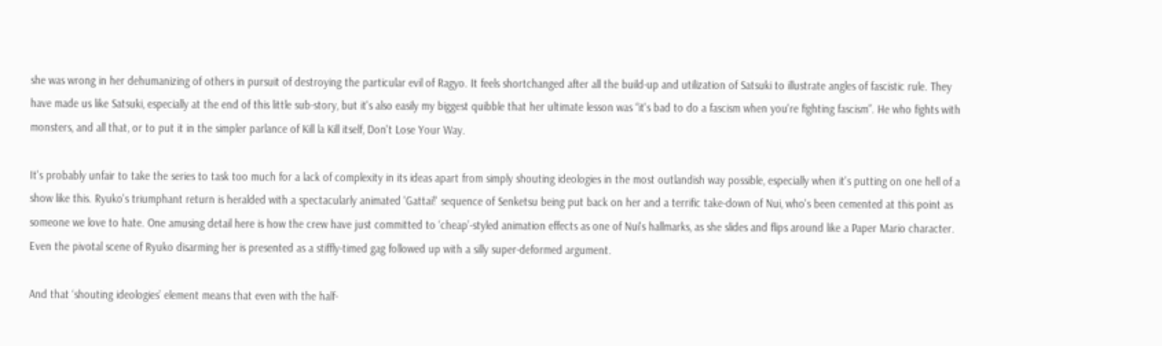she was wrong in her dehumanizing of others in pursuit of destroying the particular evil of Ragyo. It feels shortchanged after all the build-up and utilization of Satsuki to illustrate angles of fascistic rule. They have made us like Satsuki, especially at the end of this little sub-story, but it's also easily my biggest quibble that her ultimate lesson was “it's bad to do a fascism when you're fighting fascism”. He who fights with monsters, and all that, or to put it in the simpler parlance of Kill la Kill itself, Don't Lose Your Way.

It's probably unfair to take the series to task too much for a lack of complexity in its ideas apart from simply shouting ideologies in the most outlandish way possible, especially when it's putting on one hell of a show like this. Ryuko's triumphant return is heralded with a spectacularly animated 'Gattai!' sequence of Senketsu being put back on her and a terrific take-down of Nui, who's been cemented at this point as someone we love to hate. One amusing detail here is how the crew have just committed to ‘cheap’-styled animation effects as one of Nui's hallmarks, as she slides and flips around like a Paper Mario character. Even the pivotal scene of Ryuko disarming her is presented as a stiffly-timed gag followed up with a silly super-deformed argument.

And that ‘shouting ideologies’ element means that even with the half-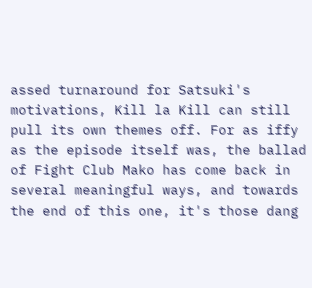assed turnaround for Satsuki's motivations, Kill la Kill can still pull its own themes off. For as iffy as the episode itself was, the ballad of Fight Club Mako has come back in several meaningful ways, and towards the end of this one, it's those dang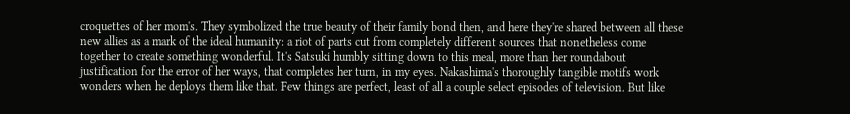croquettes of her mom's. They symbolized the true beauty of their family bond then, and here they're shared between all these new allies as a mark of the ideal humanity: a riot of parts cut from completely different sources that nonetheless come together to create something wonderful. It's Satsuki humbly sitting down to this meal, more than her roundabout justification for the error of her ways, that completes her turn, in my eyes. Nakashima's thoroughly tangible motifs work wonders when he deploys them like that. Few things are perfect, least of all a couple select episodes of television. But like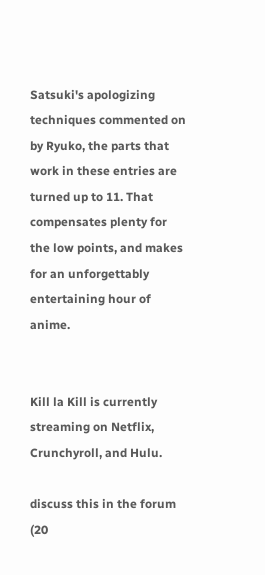Satsuki's apologizing techniques commented on by Ryuko, the parts that work in these entries are turned up to 11. That compensates plenty for the low points, and makes for an unforgettably entertaining hour of anime.


Kill la Kill is currently streaming on Netflix, Crunchyroll, and Hulu.

discuss this in the forum (20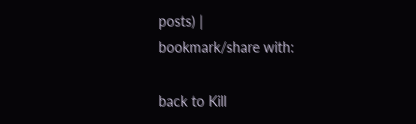posts) |
bookmark/share with:

back to Kill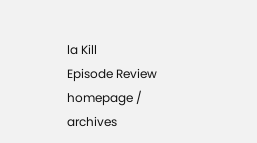la Kill
Episode Review homepage / archives